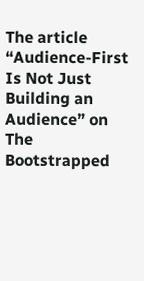The article “Audience-First Is Not Just Building an Audience” on The Bootstrapped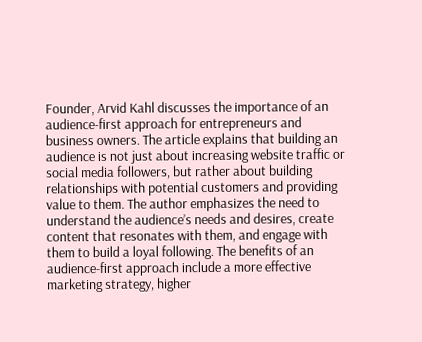Founder, Arvid Kahl discusses the importance of an audience-first approach for entrepreneurs and business owners. The article explains that building an audience is not just about increasing website traffic or social media followers, but rather about building relationships with potential customers and providing value to them. The author emphasizes the need to understand the audience’s needs and desires, create content that resonates with them, and engage with them to build a loyal following. The benefits of an audience-first approach include a more effective marketing strategy, higher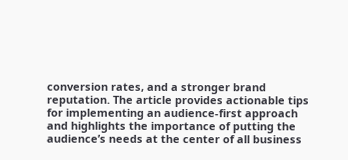conversion rates, and a stronger brand reputation. The article provides actionable tips for implementing an audience-first approach and highlights the importance of putting the audience’s needs at the center of all business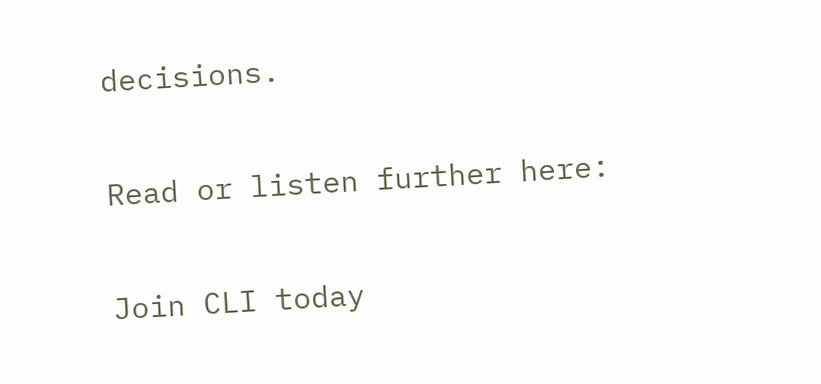decisions.

Read or listen further here:

Join CLI today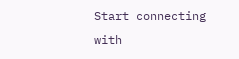Start connecting with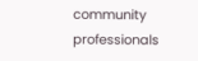community professionals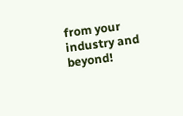from your industry and beyond!